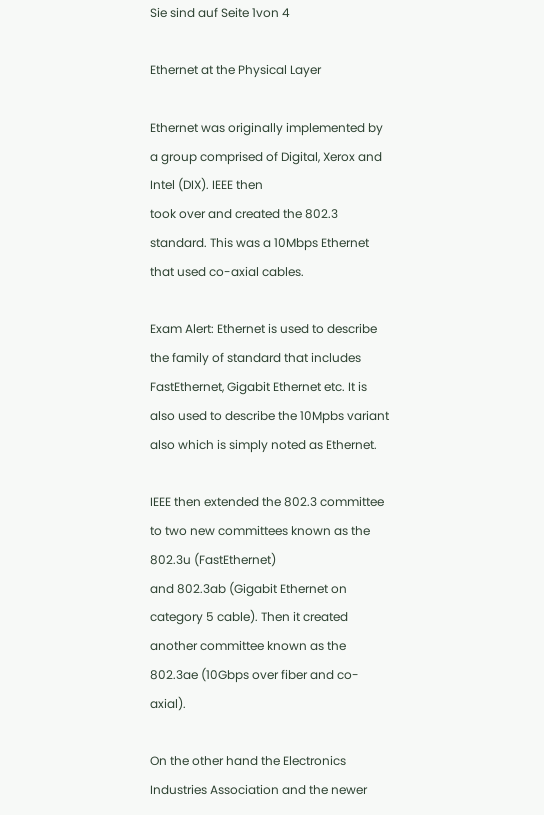Sie sind auf Seite 1von 4

Ethernet at the Physical Layer

Ethernet was originally implemented by a group comprised of Digital, Xerox and Intel (DIX). IEEE then
took over and created the 802.3 standard. This was a 10Mbps Ethernet that used co-axial cables.

Exam Alert: Ethernet is used to describe the family of standard that includes FastEthernet, Gigabit Ethernet etc. It is
also used to describe the 10Mpbs variant also which is simply noted as Ethernet.

IEEE then extended the 802.3 committee to two new committees known as the 802.3u (FastEthernet)
and 802.3ab (Gigabit Ethernet on category 5 cable). Then it created another committee known as the
802.3ae (10Gbps over fiber and co-axial).

On the other hand the Electronics Industries Association and the newer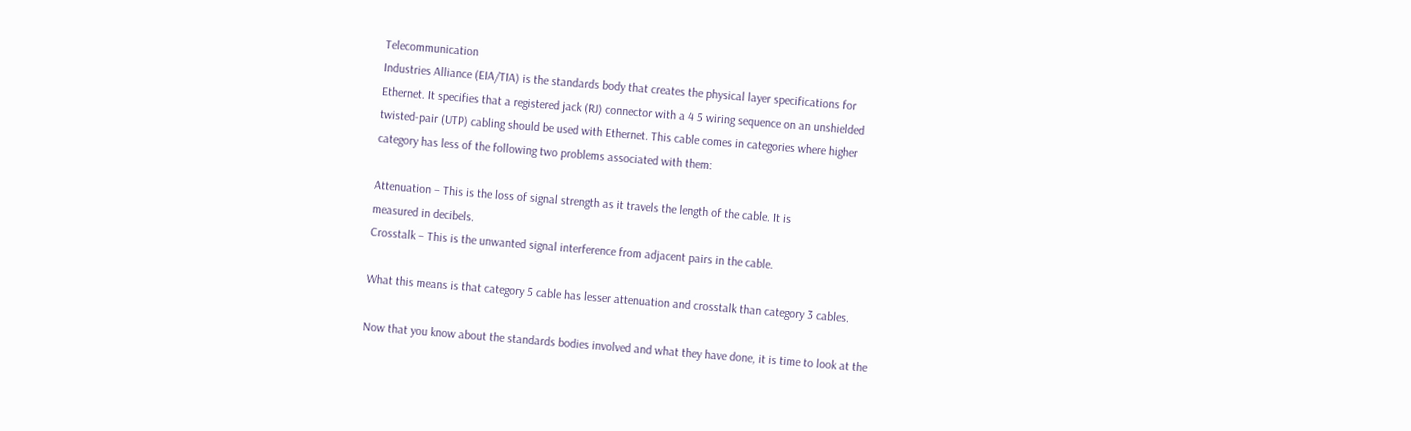Telecommunication
Industries Alliance (EIA/TIA) is the standards body that creates the physical layer specifications for
Ethernet. It specifies that a registered jack (RJ) connector with a 4 5 wiring sequence on an unshielded
twisted-pair (UTP) cabling should be used with Ethernet. This cable comes in categories where higher
category has less of the following two problems associated with them:

Attenuation – This is the loss of signal strength as it travels the length of the cable. It is
measured in decibels.
Crosstalk – This is the unwanted signal interference from adjacent pairs in the cable.

What this means is that category 5 cable has lesser attenuation and crosstalk than category 3 cables.

Now that you know about the standards bodies involved and what they have done, it is time to look at the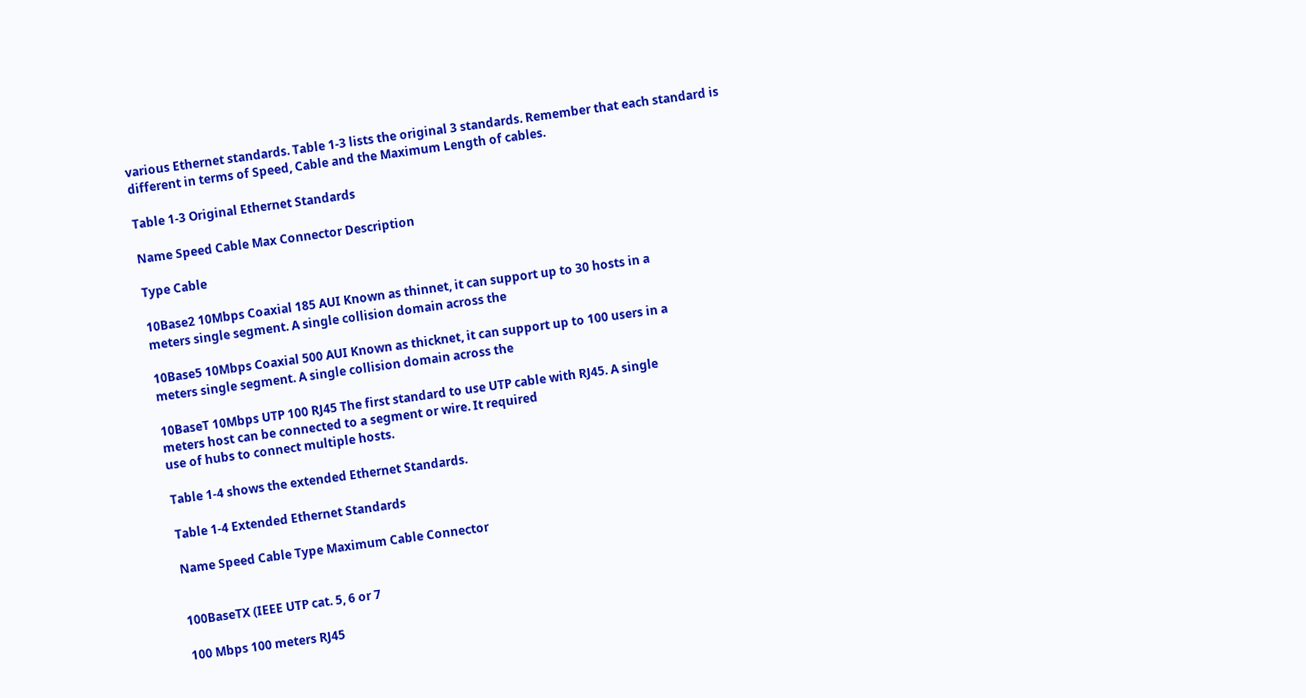various Ethernet standards. Table 1-3 lists the original 3 standards. Remember that each standard is
different in terms of Speed, Cable and the Maximum Length of cables.

Table 1-3 Original Ethernet Standards

Name Speed Cable Max Connector Description

Type Cable

10Base2 10Mbps Coaxial 185 AUI Known as thinnet, it can support up to 30 hosts in a
meters single segment. A single collision domain across the

10Base5 10Mbps Coaxial 500 AUI Known as thicknet, it can support up to 100 users in a
meters single segment. A single collision domain across the

10BaseT 10Mbps UTP 100 RJ45 The first standard to use UTP cable with RJ45. A single
meters host can be connected to a segment or wire. It required
use of hubs to connect multiple hosts.

Table 1-4 shows the extended Ethernet Standards.

Table 1-4 Extended Ethernet Standards

Name Speed Cable Type Maximum Cable Connector


100BaseTX (IEEE UTP cat. 5, 6 or 7

100 Mbps 100 meters RJ45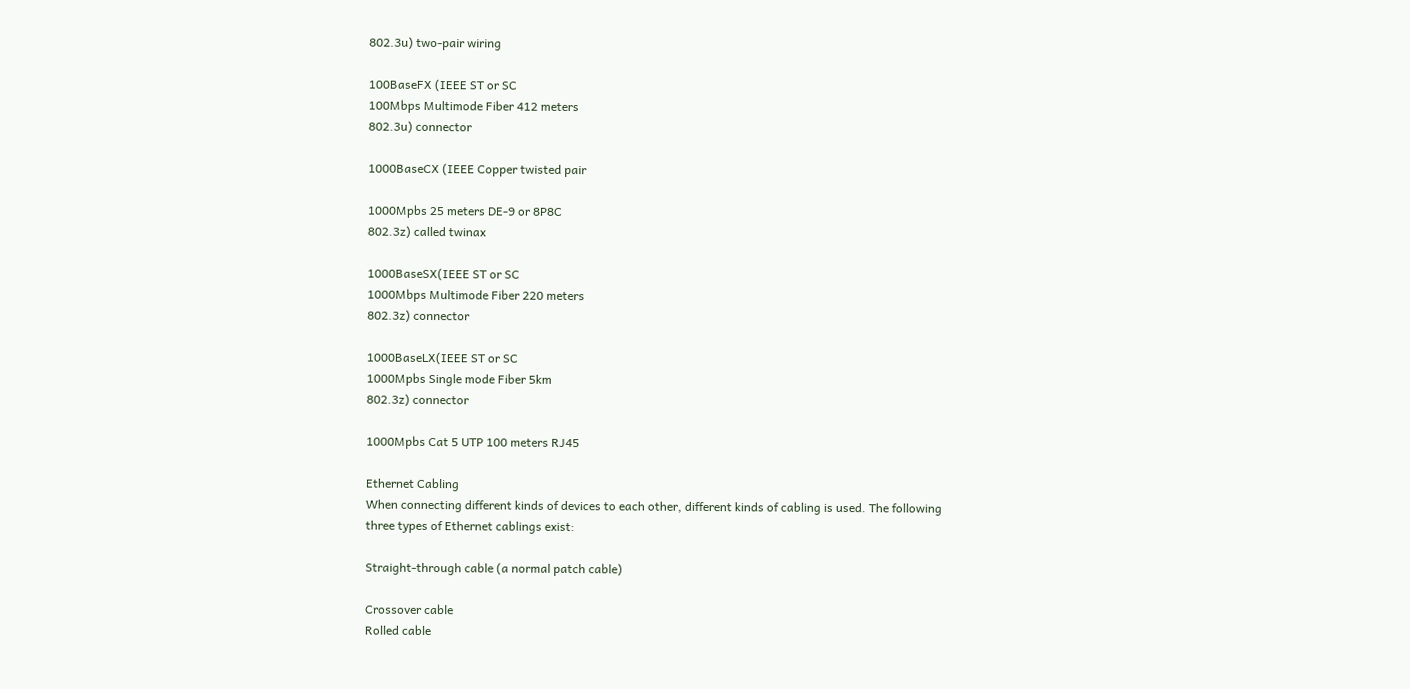802.3u) two-pair wiring

100BaseFX (IEEE ST or SC
100Mbps Multimode Fiber 412 meters
802.3u) connector

1000BaseCX (IEEE Copper twisted pair

1000Mpbs 25 meters DE-9 or 8P8C
802.3z) called twinax

1000BaseSX(IEEE ST or SC
1000Mbps Multimode Fiber 220 meters
802.3z) connector

1000BaseLX(IEEE ST or SC
1000Mpbs Single mode Fiber 5km
802.3z) connector

1000Mpbs Cat 5 UTP 100 meters RJ45

Ethernet Cabling
When connecting different kinds of devices to each other, different kinds of cabling is used. The following
three types of Ethernet cablings exist:

Straight-through cable (a normal patch cable)

Crossover cable
Rolled cable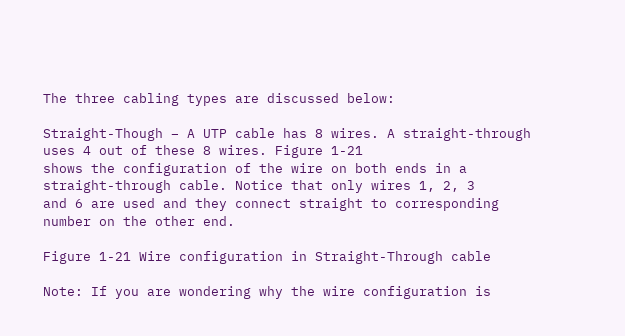The three cabling types are discussed below:

Straight-Though – A UTP cable has 8 wires. A straight-through uses 4 out of these 8 wires. Figure 1-21
shows the configuration of the wire on both ends in a straight-through cable. Notice that only wires 1, 2, 3
and 6 are used and they connect straight to corresponding number on the other end.

Figure 1-21 Wire configuration in Straight-Through cable

Note: If you are wondering why the wire configuration is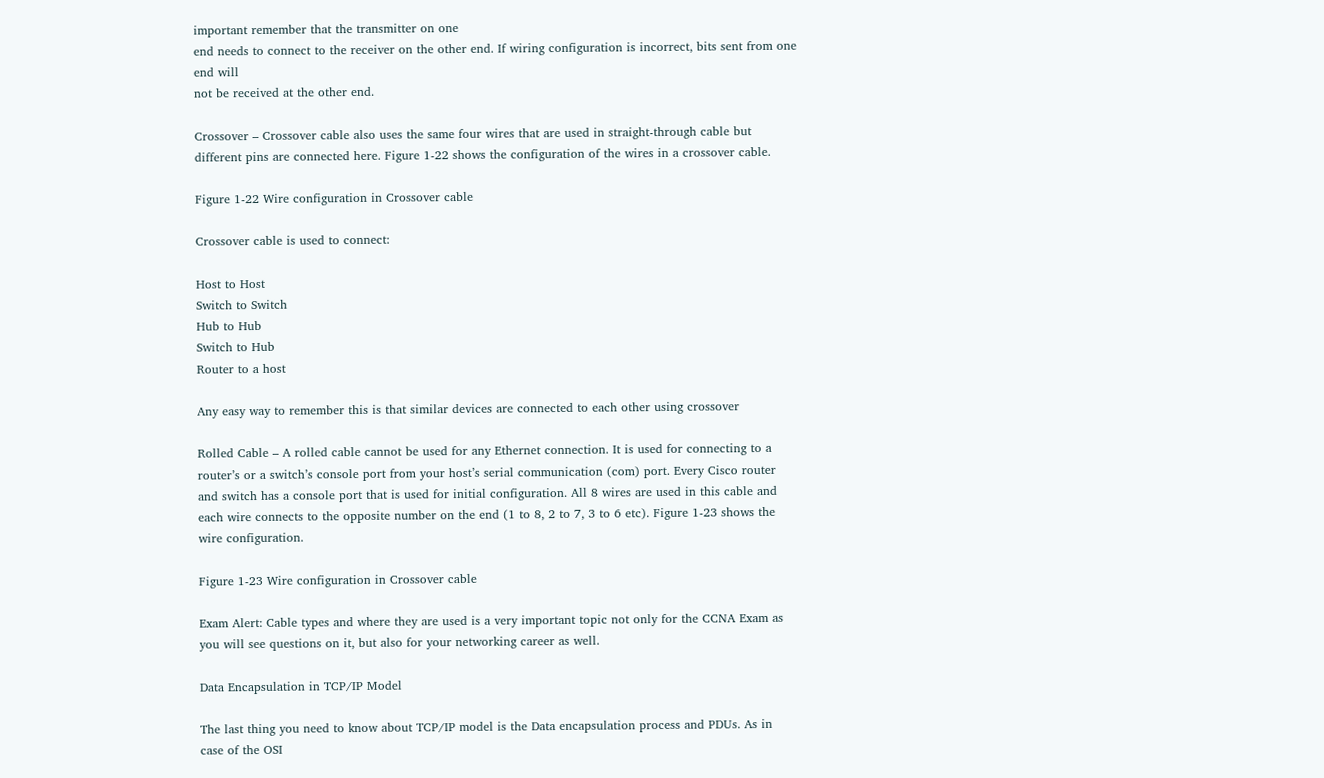important remember that the transmitter on one
end needs to connect to the receiver on the other end. If wiring configuration is incorrect, bits sent from one end will
not be received at the other end.

Crossover – Crossover cable also uses the same four wires that are used in straight-through cable but
different pins are connected here. Figure 1-22 shows the configuration of the wires in a crossover cable.

Figure 1-22 Wire configuration in Crossover cable

Crossover cable is used to connect:

Host to Host
Switch to Switch
Hub to Hub
Switch to Hub
Router to a host

Any easy way to remember this is that similar devices are connected to each other using crossover

Rolled Cable – A rolled cable cannot be used for any Ethernet connection. It is used for connecting to a
router’s or a switch’s console port from your host’s serial communication (com) port. Every Cisco router
and switch has a console port that is used for initial configuration. All 8 wires are used in this cable and
each wire connects to the opposite number on the end (1 to 8, 2 to 7, 3 to 6 etc). Figure 1-23 shows the
wire configuration.

Figure 1-23 Wire configuration in Crossover cable

Exam Alert: Cable types and where they are used is a very important topic not only for the CCNA Exam as
you will see questions on it, but also for your networking career as well.

Data Encapsulation in TCP/IP Model

The last thing you need to know about TCP/IP model is the Data encapsulation process and PDUs. As in
case of the OSI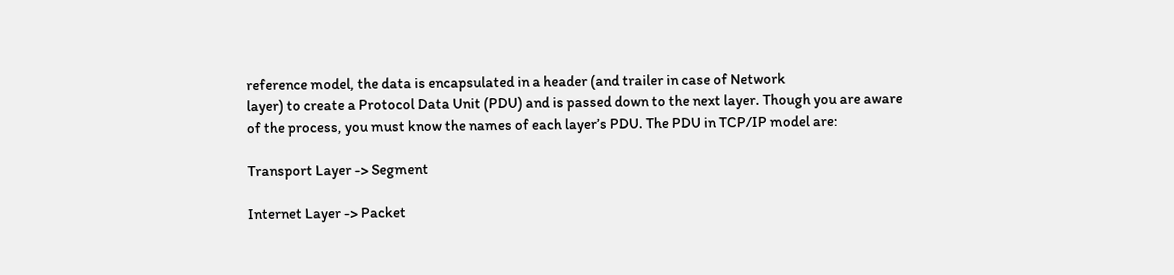reference model, the data is encapsulated in a header (and trailer in case of Network
layer) to create a Protocol Data Unit (PDU) and is passed down to the next layer. Though you are aware
of the process, you must know the names of each layer’s PDU. The PDU in TCP/IP model are:

Transport Layer -> Segment

Internet Layer -> Packet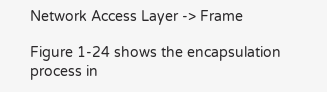Network Access Layer -> Frame

Figure 1-24 shows the encapsulation process in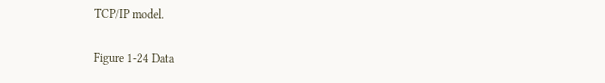TCP/IP model.

Figure 1-24 Data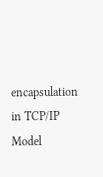encapsulation in TCP/IP Model